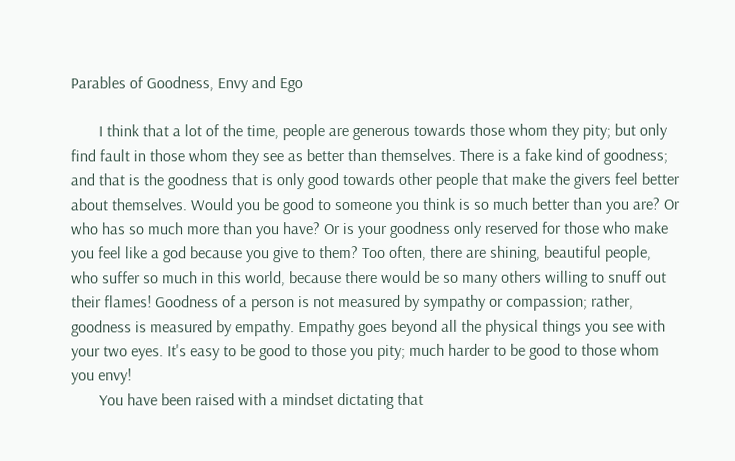Parables of Goodness, Envy and Ego

       I think that a lot of the time, people are generous towards those whom they pity; but only find fault in those whom they see as better than themselves. There is a fake kind of goodness; and that is the goodness that is only good towards other people that make the givers feel better about themselves. Would you be good to someone you think is so much better than you are? Or who has so much more than you have? Or is your goodness only reserved for those who make you feel like a god because you give to them? Too often, there are shining, beautiful people, who suffer so much in this world, because there would be so many others willing to snuff out their flames! Goodness of a person is not measured by sympathy or compassion; rather, goodness is measured by empathy. Empathy goes beyond all the physical things you see with your two eyes. It's easy to be good to those you pity; much harder to be good to those whom you envy!
       You have been raised with a mindset dictating that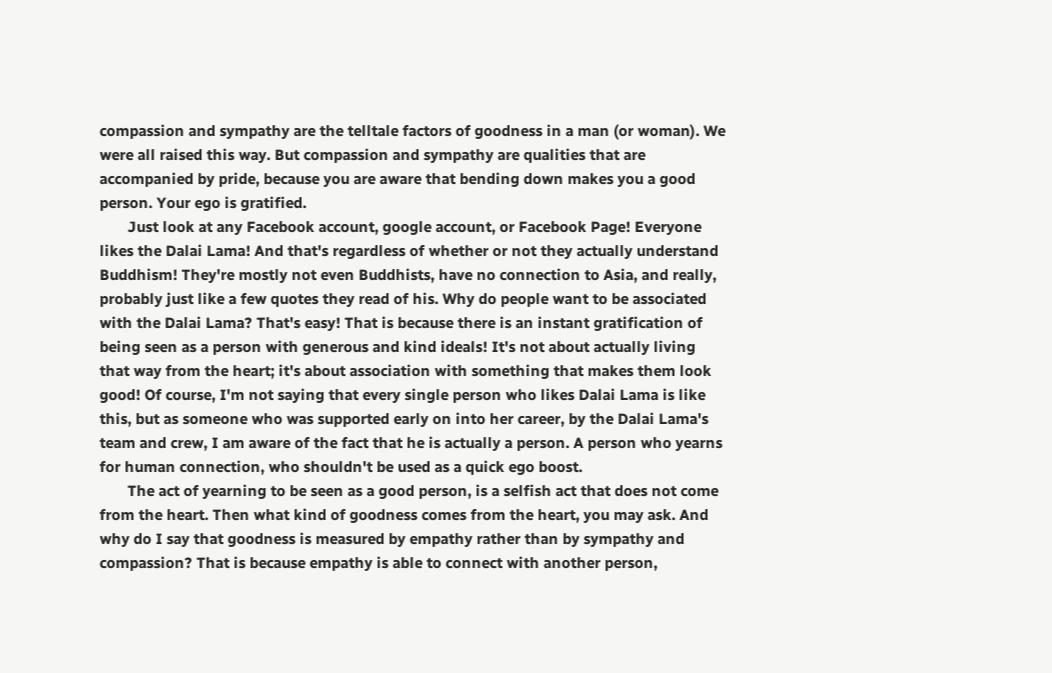compassion and sympathy are the telltale factors of goodness in a man (or woman). We were all raised this way. But compassion and sympathy are qualities that are accompanied by pride, because you are aware that bending down makes you a good person. Your ego is gratified.
       Just look at any Facebook account, google account, or Facebook Page! Everyone likes the Dalai Lama! And that's regardless of whether or not they actually understand Buddhism! They're mostly not even Buddhists, have no connection to Asia, and really, probably just like a few quotes they read of his. Why do people want to be associated with the Dalai Lama? That's easy! That is because there is an instant gratification of being seen as a person with generous and kind ideals! It's not about actually living that way from the heart; it's about association with something that makes them look good! Of course, I'm not saying that every single person who likes Dalai Lama is like this, but as someone who was supported early on into her career, by the Dalai Lama's team and crew, I am aware of the fact that he is actually a person. A person who yearns for human connection, who shouldn't be used as a quick ego boost.
       The act of yearning to be seen as a good person, is a selfish act that does not come from the heart. Then what kind of goodness comes from the heart, you may ask. And why do I say that goodness is measured by empathy rather than by sympathy and compassion? That is because empathy is able to connect with another person,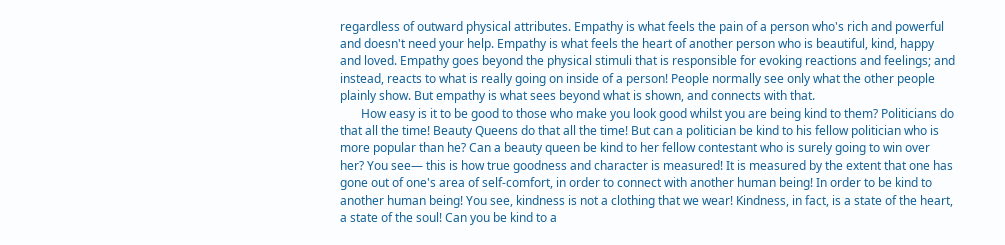regardless of outward physical attributes. Empathy is what feels the pain of a person who's rich and powerful and doesn't need your help. Empathy is what feels the heart of another person who is beautiful, kind, happy and loved. Empathy goes beyond the physical stimuli that is responsible for evoking reactions and feelings; and instead, reacts to what is really going on inside of a person! People normally see only what the other people plainly show. But empathy is what sees beyond what is shown, and connects with that.
       How easy is it to be good to those who make you look good whilst you are being kind to them? Politicians do that all the time! Beauty Queens do that all the time! But can a politician be kind to his fellow politician who is more popular than he? Can a beauty queen be kind to her fellow contestant who is surely going to win over her? You see— this is how true goodness and character is measured! It is measured by the extent that one has gone out of one's area of self-comfort, in order to connect with another human being! In order to be kind to another human being! You see, kindness is not a clothing that we wear! Kindness, in fact, is a state of the heart, a state of the soul! Can you be kind to a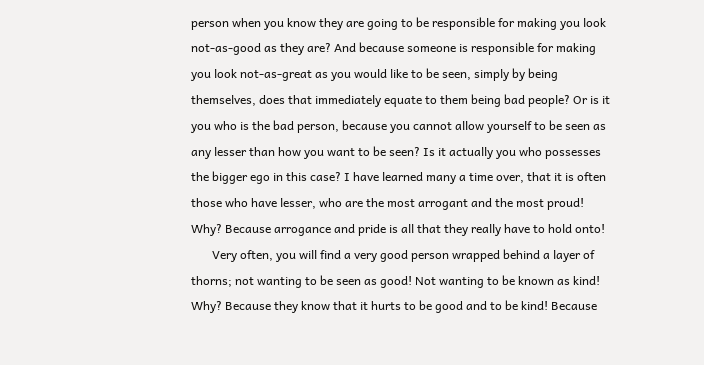person when you know they are going to be responsible for making you look not-as-good as they are? And because someone is responsible for making you look not-as-great as you would like to be seen, simply by being themselves, does that immediately equate to them being bad people? Or is it you who is the bad person, because you cannot allow yourself to be seen as any lesser than how you want to be seen? Is it actually you who possesses the bigger ego in this case? I have learned many a time over, that it is often those who have lesser, who are the most arrogant and the most proud! Why? Because arrogance and pride is all that they really have to hold onto!
       Very often, you will find a very good person wrapped behind a layer of thorns; not wanting to be seen as good! Not wanting to be known as kind! Why? Because they know that it hurts to be good and to be kind! Because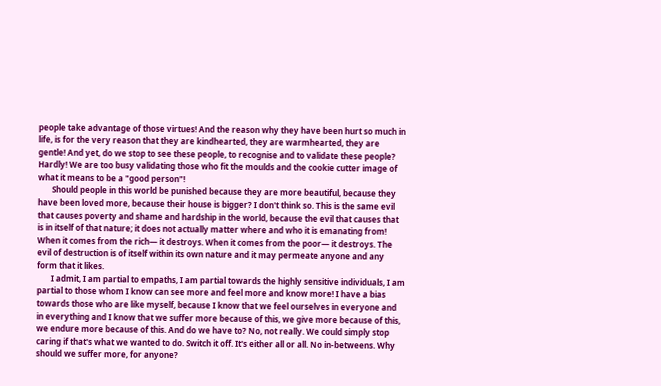people take advantage of those virtues! And the reason why they have been hurt so much in life, is for the very reason that they are kindhearted, they are warmhearted, they are gentle! And yet, do we stop to see these people, to recognise and to validate these people? Hardly! We are too busy validating those who fit the moulds and the cookie cutter image of what it means to be a "good person"!
       Should people in this world be punished because they are more beautiful, because they have been loved more, because their house is bigger? I don't think so. This is the same evil that causes poverty and shame and hardship in the world, because the evil that causes that is in itself of that nature; it does not actually matter where and who it is emanating from! When it comes from the rich— it destroys. When it comes from the poor— it destroys. The evil of destruction is of itself within its own nature and it may permeate anyone and any form that it likes.
       I admit, I am partial to empaths, I am partial towards the highly sensitive individuals, I am partial to those whom I know can see more and feel more and know more! I have a bias towards those who are like myself, because I know that we feel ourselves in everyone and in everything and I know that we suffer more because of this, we give more because of this, we endure more because of this. And do we have to? No, not really. We could simply stop caring if that's what we wanted to do. Switch it off. It's either all or all. No in-betweens. Why should we suffer more, for anyone?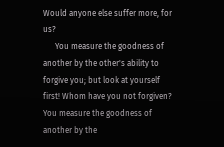Would anyone else suffer more, for us?
      You measure the goodness of another by the other's ability to forgive you; but look at yourself first! Whom have you not forgiven? You measure the goodness of another by the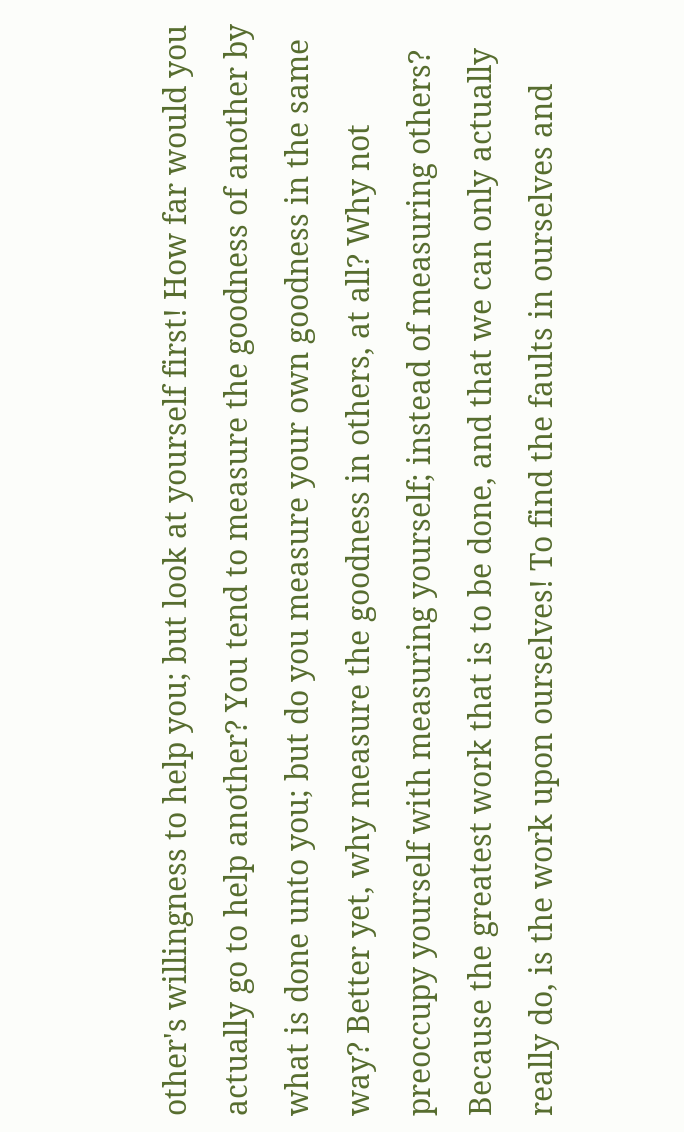other's willingness to help you; but look at yourself first! How far would you actually go to help another? You tend to measure the goodness of another by what is done unto you; but do you measure your own goodness in the same way? Better yet, why measure the goodness in others, at all? Why not preoccupy yourself with measuring yourself; instead of measuring others? Because the greatest work that is to be done, and that we can only actually really do, is the work upon ourselves! To find the faults in ourselves and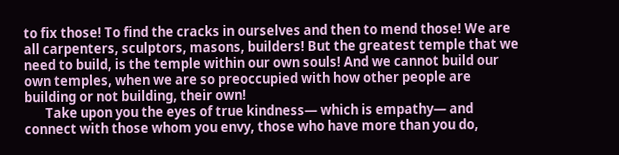to fix those! To find the cracks in ourselves and then to mend those! We are all carpenters, sculptors, masons, builders! But the greatest temple that we need to build, is the temple within our own souls! And we cannot build our own temples, when we are so preoccupied with how other people are building or not building, their own!
       Take upon you the eyes of true kindness— which is empathy— and connect with those whom you envy, those who have more than you do,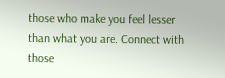those who make you feel lesser than what you are. Connect with those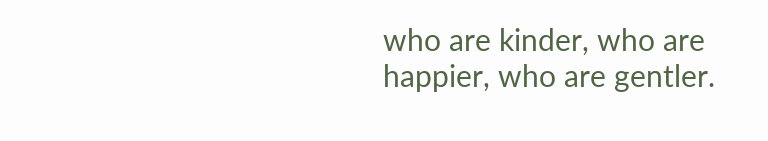who are kinder, who are happier, who are gentler.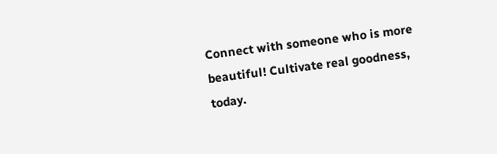Connect with someone who is more beautiful! Cultivate real goodness, today.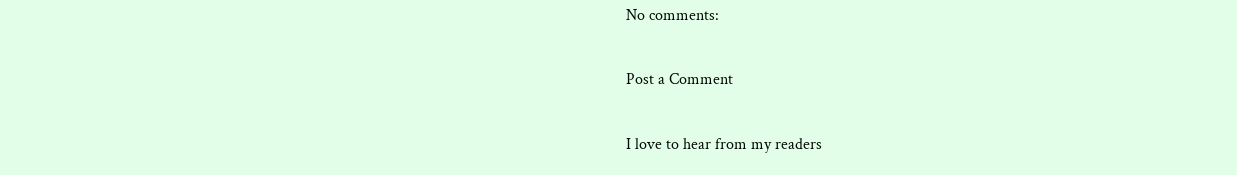No comments:

Post a Comment

I love to hear from my readers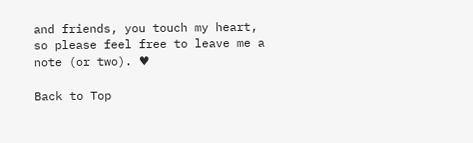and friends, you touch my heart, so please feel free to leave me a note (or two). ♥

Back to Top